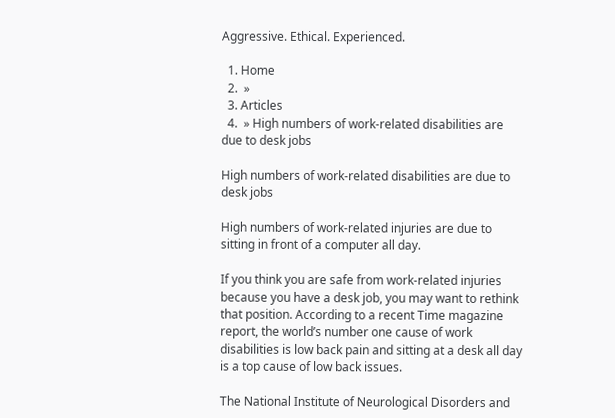Aggressive. Ethical. Experienced.

  1. Home
  2.  »
  3. Articles
  4.  » High numbers of work-related disabilities are due to desk jobs

High numbers of work-related disabilities are due to desk jobs

High numbers of work-related injuries are due to sitting in front of a computer all day.

If you think you are safe from work-related injuries because you have a desk job, you may want to rethink that position. According to a recent Time magazine report, the world’s number one cause of work disabilities is low back pain and sitting at a desk all day is a top cause of low back issues.

The National Institute of Neurological Disorders and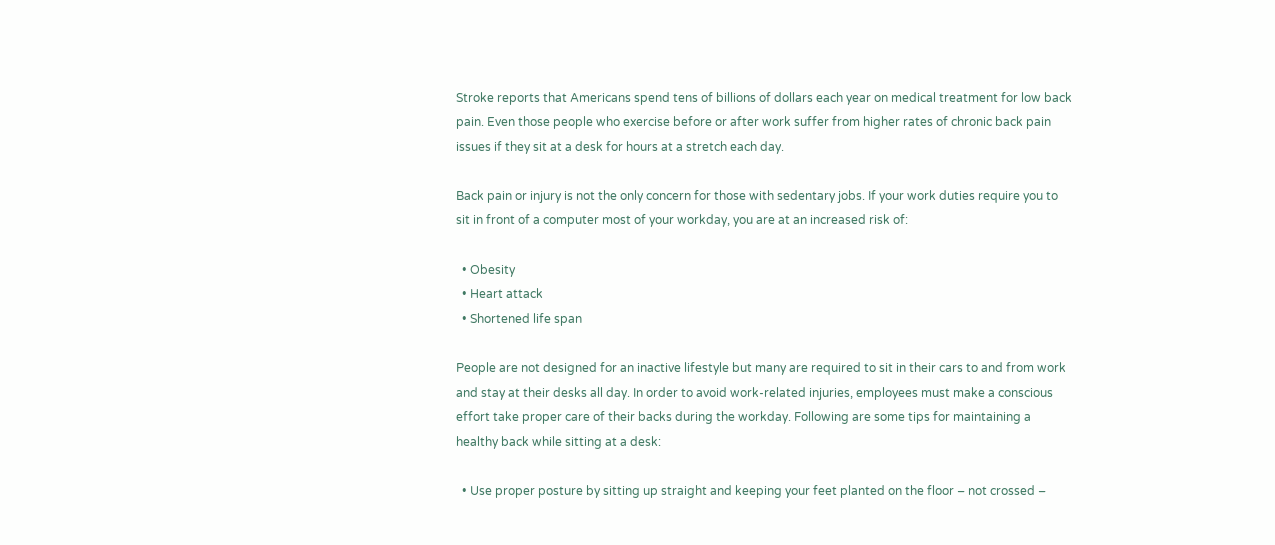Stroke reports that Americans spend tens of billions of dollars each year on medical treatment for low back pain. Even those people who exercise before or after work suffer from higher rates of chronic back pain issues if they sit at a desk for hours at a stretch each day.

Back pain or injury is not the only concern for those with sedentary jobs. If your work duties require you to sit in front of a computer most of your workday, you are at an increased risk of:

  • Obesity
  • Heart attack
  • Shortened life span

People are not designed for an inactive lifestyle but many are required to sit in their cars to and from work and stay at their desks all day. In order to avoid work-related injuries, employees must make a conscious effort take proper care of their backs during the workday. Following are some tips for maintaining a healthy back while sitting at a desk:

  • Use proper posture by sitting up straight and keeping your feet planted on the floor – not crossed –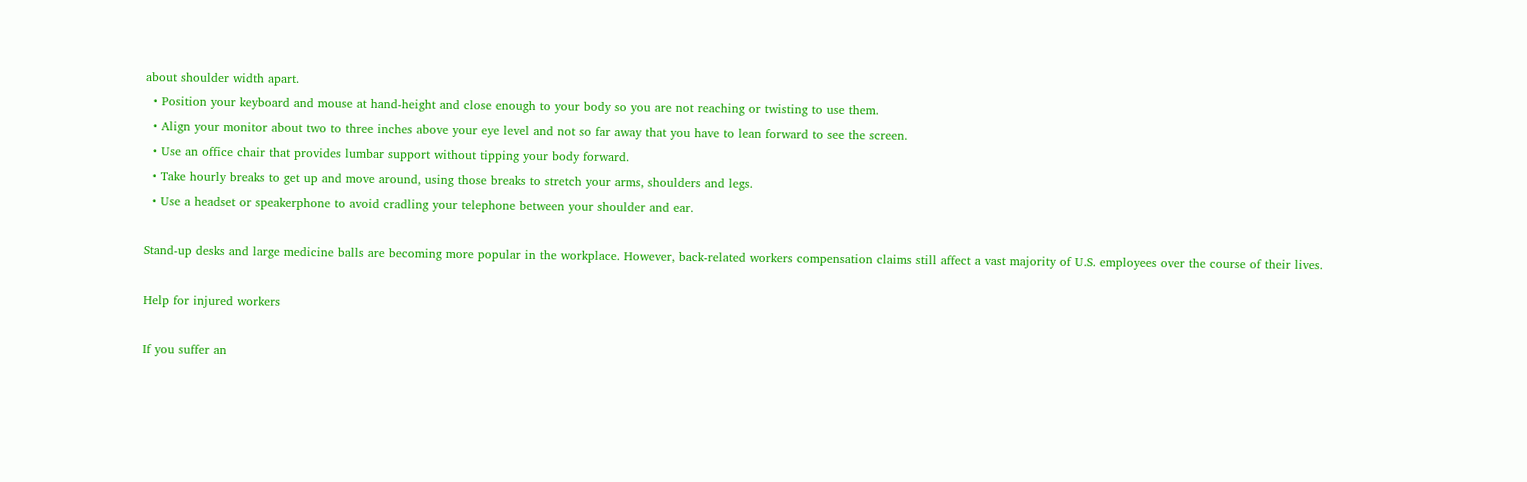about shoulder width apart.
  • Position your keyboard and mouse at hand-height and close enough to your body so you are not reaching or twisting to use them.
  • Align your monitor about two to three inches above your eye level and not so far away that you have to lean forward to see the screen.
  • Use an office chair that provides lumbar support without tipping your body forward.
  • Take hourly breaks to get up and move around, using those breaks to stretch your arms, shoulders and legs.
  • Use a headset or speakerphone to avoid cradling your telephone between your shoulder and ear.

Stand-up desks and large medicine balls are becoming more popular in the workplace. However, back-related workers compensation claims still affect a vast majority of U.S. employees over the course of their lives.

Help for injured workers

If you suffer an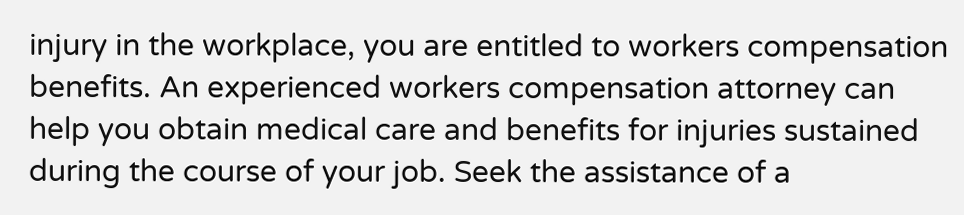injury in the workplace, you are entitled to workers compensation benefits. An experienced workers compensation attorney can help you obtain medical care and benefits for injuries sustained during the course of your job. Seek the assistance of a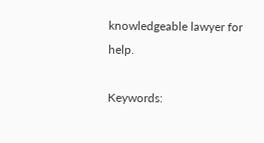knowledgeable lawyer for help.

Keywords: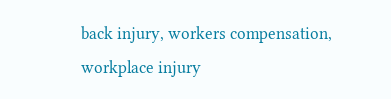back injury, workers compensation, workplace injury